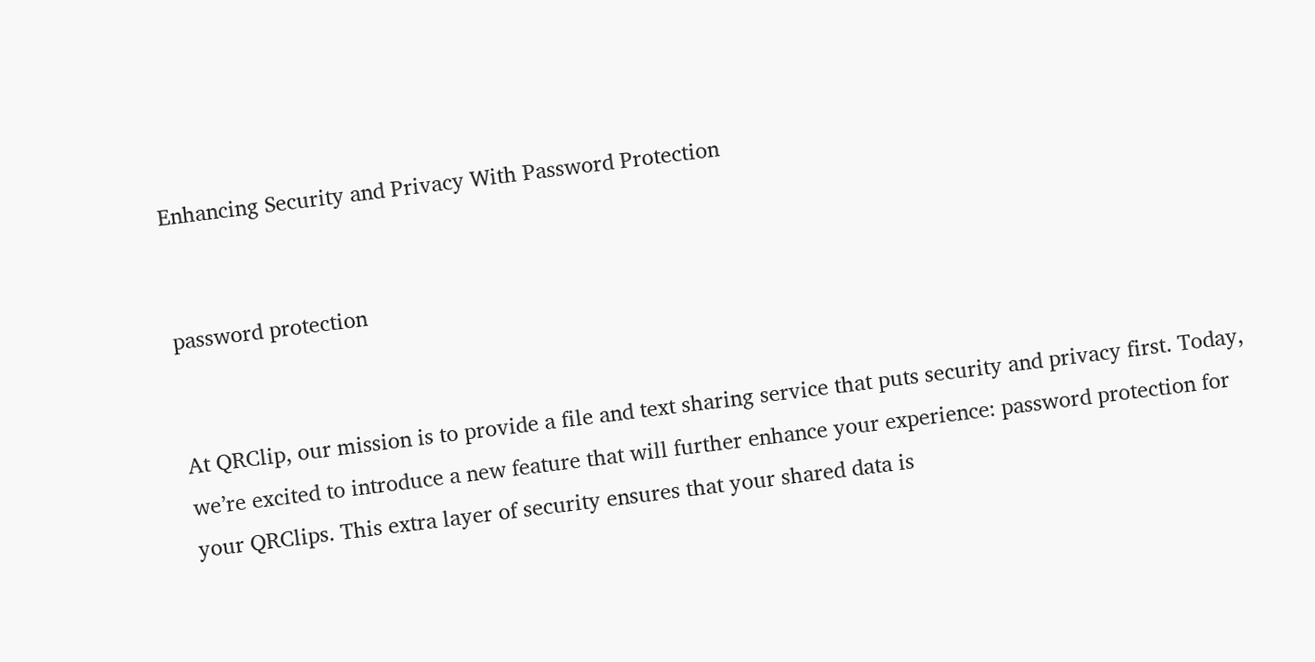Enhancing Security and Privacy With Password Protection


password protection


At QRClip, our mission is to provide a file and text sharing service that puts security and privacy first. Today, we’re excited to introduce a new feature that will further enhance your experience: password protection for your QRClips. This extra layer of security ensures that your shared data is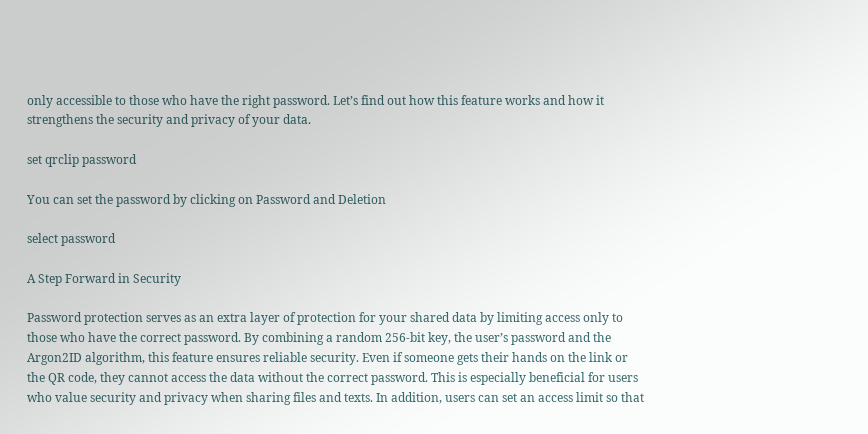only accessible to those who have the right password. Let’s find out how this feature works and how it strengthens the security and privacy of your data.

set qrclip password

You can set the password by clicking on Password and Deletion

select password

A Step Forward in Security

Password protection serves as an extra layer of protection for your shared data by limiting access only to those who have the correct password. By combining a random 256-bit key, the user’s password and the Argon2ID algorithm, this feature ensures reliable security. Even if someone gets their hands on the link or the QR code, they cannot access the data without the correct password. This is especially beneficial for users who value security and privacy when sharing files and texts. In addition, users can set an access limit so that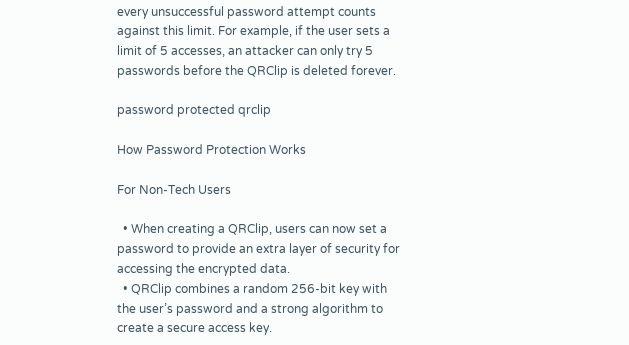every unsuccessful password attempt counts against this limit. For example, if the user sets a limit of 5 accesses, an attacker can only try 5 passwords before the QRClip is deleted forever.

password protected qrclip

How Password Protection Works

For Non-Tech Users

  • When creating a QRClip, users can now set a password to provide an extra layer of security for accessing the encrypted data.
  • QRClip combines a random 256-bit key with the user’s password and a strong algorithm to create a secure access key.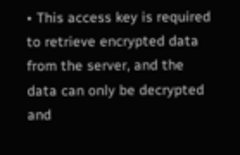• This access key is required to retrieve encrypted data from the server, and the data can only be decrypted and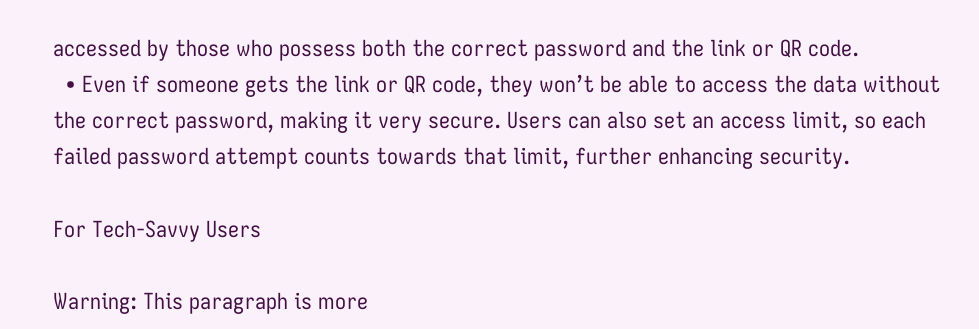accessed by those who possess both the correct password and the link or QR code.
  • Even if someone gets the link or QR code, they won’t be able to access the data without the correct password, making it very secure. Users can also set an access limit, so each failed password attempt counts towards that limit, further enhancing security.

For Tech-Savvy Users

Warning: This paragraph is more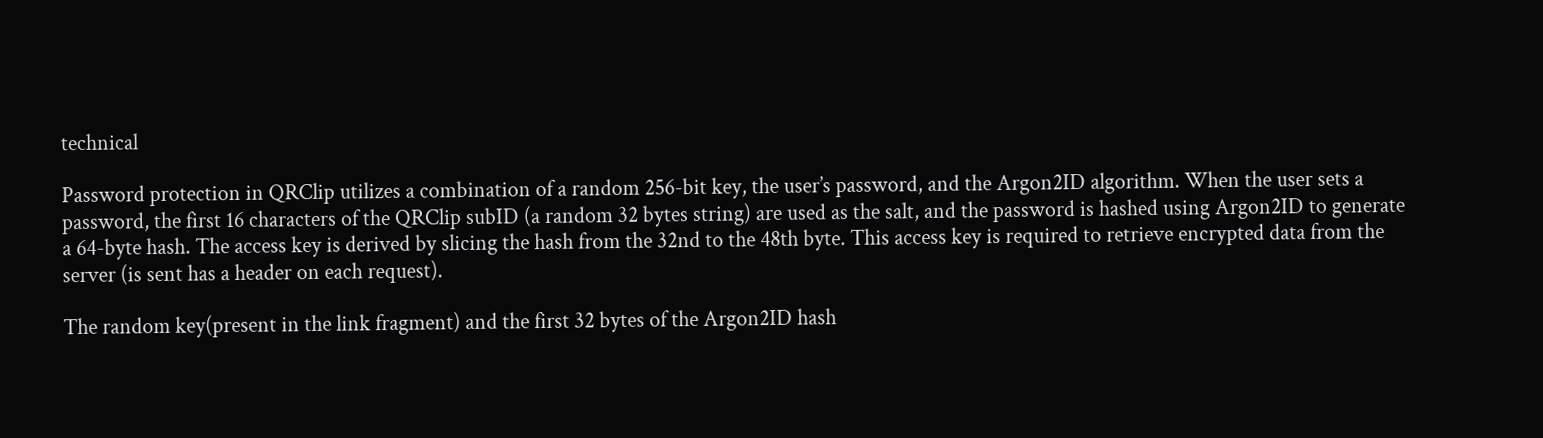technical

Password protection in QRClip utilizes a combination of a random 256-bit key, the user’s password, and the Argon2ID algorithm. When the user sets a password, the first 16 characters of the QRClip subID (a random 32 bytes string) are used as the salt, and the password is hashed using Argon2ID to generate a 64-byte hash. The access key is derived by slicing the hash from the 32nd to the 48th byte. This access key is required to retrieve encrypted data from the server (is sent has a header on each request).

The random key(present in the link fragment) and the first 32 bytes of the Argon2ID hash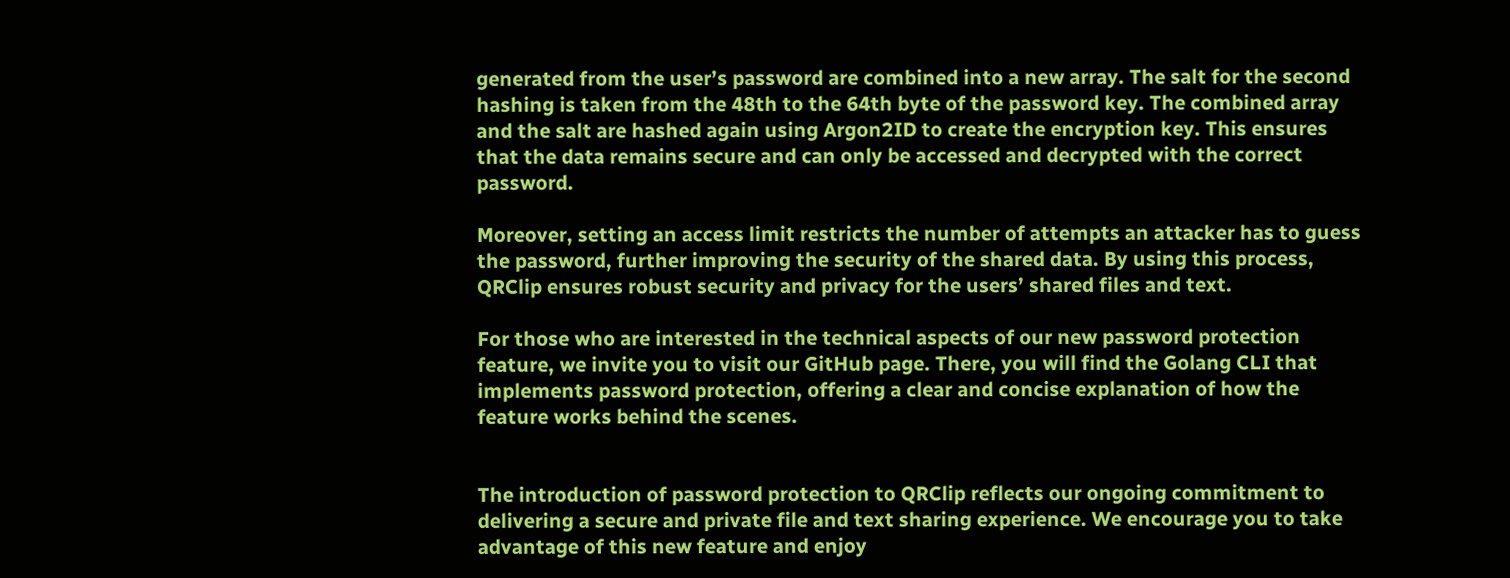generated from the user’s password are combined into a new array. The salt for the second hashing is taken from the 48th to the 64th byte of the password key. The combined array and the salt are hashed again using Argon2ID to create the encryption key. This ensures that the data remains secure and can only be accessed and decrypted with the correct password.

Moreover, setting an access limit restricts the number of attempts an attacker has to guess the password, further improving the security of the shared data. By using this process, QRClip ensures robust security and privacy for the users’ shared files and text.

For those who are interested in the technical aspects of our new password protection feature, we invite you to visit our GitHub page. There, you will find the Golang CLI that implements password protection, offering a clear and concise explanation of how the feature works behind the scenes.


The introduction of password protection to QRClip reflects our ongoing commitment to delivering a secure and private file and text sharing experience. We encourage you to take advantage of this new feature and enjoy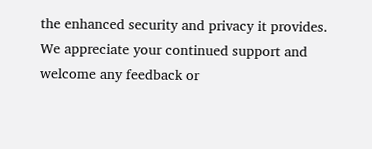the enhanced security and privacy it provides. We appreciate your continued support and welcome any feedback or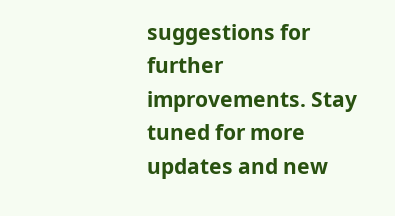suggestions for further improvements. Stay tuned for more updates and new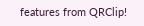features from QRClip!